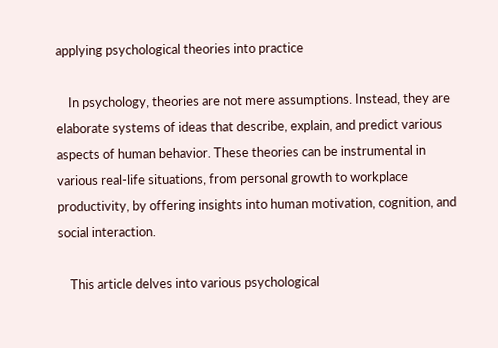applying psychological theories into practice

    In psychology, theories are not mere assumptions. Instead, they are elaborate systems of ideas that describe, explain, and predict various aspects of human behavior. These theories can be instrumental in various real-life situations, from personal growth to workplace productivity, by offering insights into human motivation, cognition, and social interaction.

    This article delves into various psychological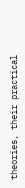theories, their practical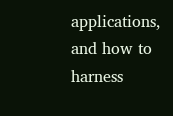applications, and how to harness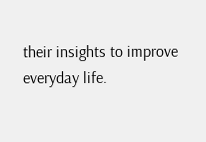their insights to improve everyday life.